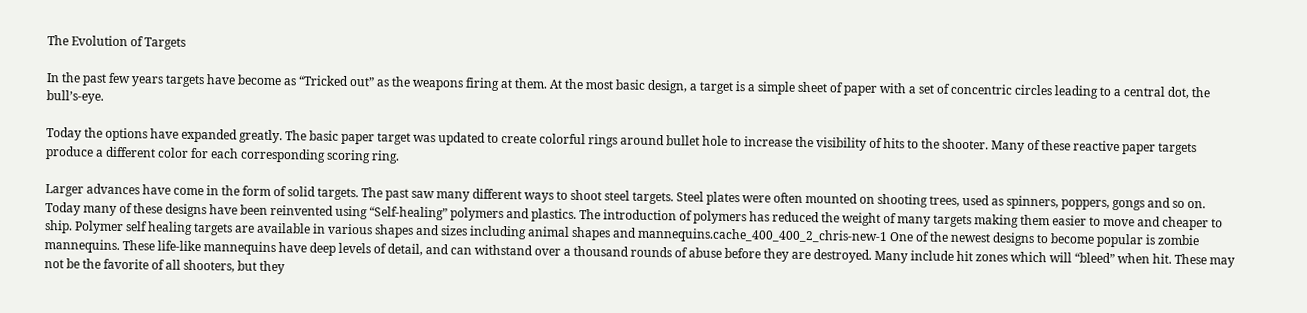The Evolution of Targets

In the past few years targets have become as “Tricked out” as the weapons firing at them. At the most basic design, a target is a simple sheet of paper with a set of concentric circles leading to a central dot, the bull’s-eye.

Today the options have expanded greatly. The basic paper target was updated to create colorful rings around bullet hole to increase the visibility of hits to the shooter. Many of these reactive paper targets produce a different color for each corresponding scoring ring.

Larger advances have come in the form of solid targets. The past saw many different ways to shoot steel targets. Steel plates were often mounted on shooting trees, used as spinners, poppers, gongs and so on. Today many of these designs have been reinvented using “Self-healing” polymers and plastics. The introduction of polymers has reduced the weight of many targets making them easier to move and cheaper to ship. Polymer self healing targets are available in various shapes and sizes including animal shapes and mannequins.cache_400_400_2_chris-new-1 One of the newest designs to become popular is zombie mannequins. These life-like mannequins have deep levels of detail, and can withstand over a thousand rounds of abuse before they are destroyed. Many include hit zones which will “bleed” when hit. These may not be the favorite of all shooters, but they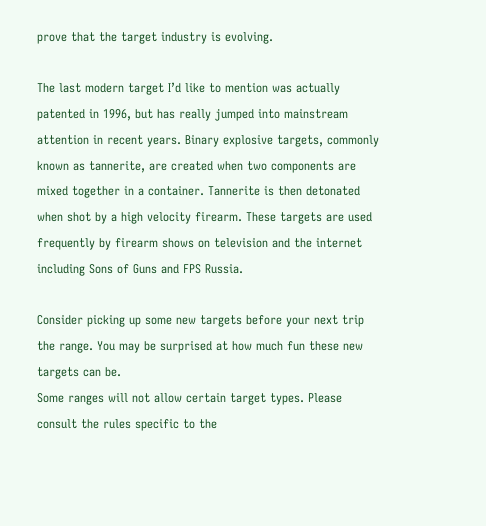prove that the target industry is evolving.

The last modern target I’d like to mention was actually patented in 1996, but has really jumped into mainstream attention in recent years. Binary explosive targets, commonly known as tannerite, are created when two components are mixed together in a container. Tannerite is then detonated when shot by a high velocity firearm. These targets are used frequently by firearm shows on television and the internet including Sons of Guns and FPS Russia.

Consider picking up some new targets before your next trip the range. You may be surprised at how much fun these new targets can be.
Some ranges will not allow certain target types. Please consult the rules specific to the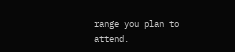range you plan to attend.